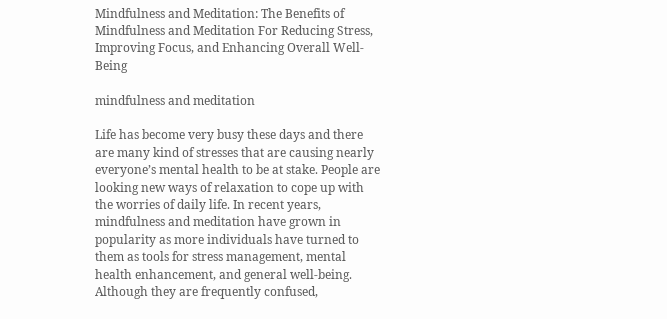Mindfulness and Meditation: The Benefits of Mindfulness and Meditation For Reducing Stress, Improving Focus, and Enhancing Overall Well-Being

mindfulness and meditation

Life has become very busy these days and there are many kind of stresses that are causing nearly everyone’s mental health to be at stake. People are looking new ways of relaxation to cope up with the worries of daily life. In recent years, mindfulness and meditation have grown in popularity as more individuals have turned to them as tools for stress management, mental health enhancement, and general well-being. Although they are frequently confused,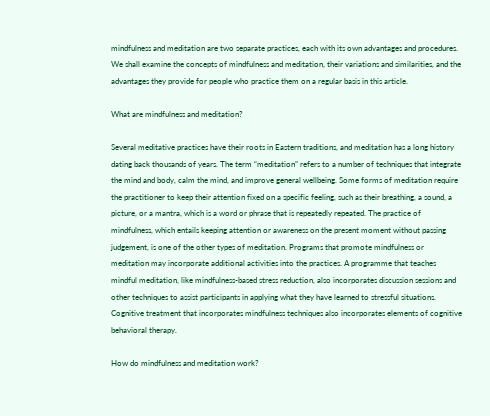mindfulness and meditation are two separate practices, each with its own advantages and procedures. We shall examine the concepts of mindfulness and meditation, their variations and similarities, and the advantages they provide for people who practice them on a regular basis in this article.

What are mindfulness and meditation?

Several meditative practices have their roots in Eastern traditions, and meditation has a long history dating back thousands of years. The term “meditation” refers to a number of techniques that integrate the mind and body, calm the mind, and improve general wellbeing. Some forms of meditation require the practitioner to keep their attention fixed on a specific feeling, such as their breathing, a sound, a picture, or a mantra, which is a word or phrase that is repeatedly repeated. The practice of mindfulness, which entails keeping attention or awareness on the present moment without passing judgement, is one of the other types of meditation. Programs that promote mindfulness or meditation may incorporate additional activities into the practices. A programme that teaches mindful meditation, like mindfulness-based stress reduction, also incorporates discussion sessions and other techniques to assist participants in applying what they have learned to stressful situations. Cognitive treatment that incorporates mindfulness techniques also incorporates elements of cognitive behavioral therapy.

How do mindfulness and meditation work?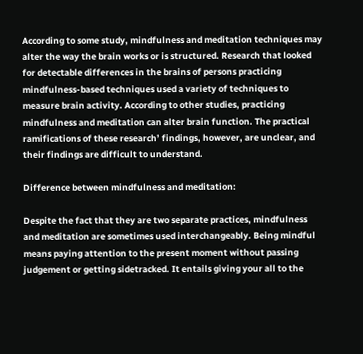According to some study, mindfulness and meditation techniques may alter the way the brain works or is structured. Research that looked for detectable differences in the brains of persons practicing mindfulness-based techniques used a variety of techniques to measure brain activity. According to other studies, practicing mindfulness and meditation can alter brain function. The practical ramifications of these research’ findings, however, are unclear, and their findings are difficult to understand.

Difference between mindfulness and meditation:

Despite the fact that they are two separate practices, mindfulness and meditation are sometimes used interchangeably. Being mindful means paying attention to the present moment without passing judgement or getting sidetracked. It entails giving your all to the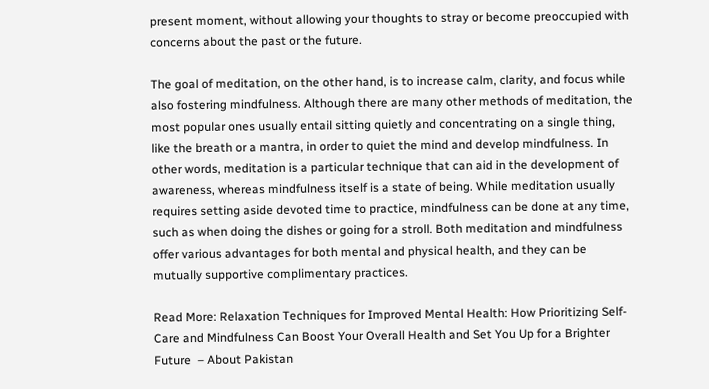present moment, without allowing your thoughts to stray or become preoccupied with concerns about the past or the future.

The goal of meditation, on the other hand, is to increase calm, clarity, and focus while also fostering mindfulness. Although there are many other methods of meditation, the most popular ones usually entail sitting quietly and concentrating on a single thing, like the breath or a mantra, in order to quiet the mind and develop mindfulness. In other words, meditation is a particular technique that can aid in the development of awareness, whereas mindfulness itself is a state of being. While meditation usually requires setting aside devoted time to practice, mindfulness can be done at any time, such as when doing the dishes or going for a stroll. Both meditation and mindfulness offer various advantages for both mental and physical health, and they can be mutually supportive complimentary practices.

Read More: Relaxation Techniques for Improved Mental Health: How Prioritizing Self-Care and Mindfulness Can Boost Your Overall Health and Set You Up for a Brighter Future  – About Pakistan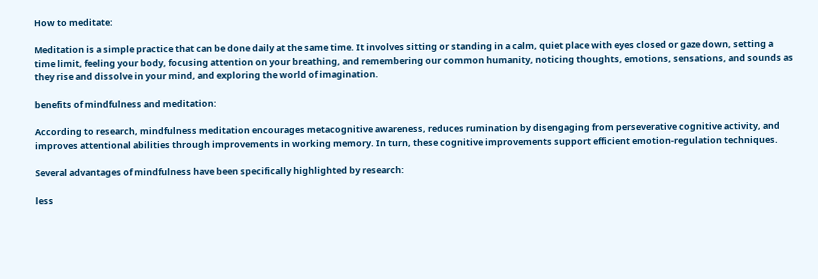How to meditate:

Meditation is a simple practice that can be done daily at the same time. It involves sitting or standing in a calm, quiet place with eyes closed or gaze down, setting a time limit, feeling your body, focusing attention on your breathing, and remembering our common humanity, noticing thoughts, emotions, sensations, and sounds as they rise and dissolve in your mind, and exploring the world of imagination.

benefits of mindfulness and meditation:

According to research, mindfulness meditation encourages metacognitive awareness, reduces rumination by disengaging from perseverative cognitive activity, and improves attentional abilities through improvements in working memory. In turn, these cognitive improvements support efficient emotion-regulation techniques.

Several advantages of mindfulness have been specifically highlighted by research:

less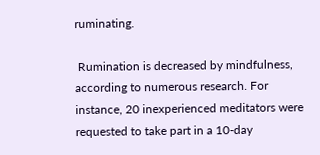ruminating.

 Rumination is decreased by mindfulness, according to numerous research. For instance, 20 inexperienced meditators were requested to take part in a 10-day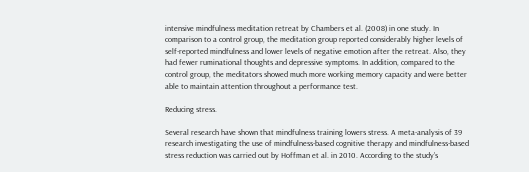intensive mindfulness meditation retreat by Chambers et al. (2008) in one study. In comparison to a control group, the meditation group reported considerably higher levels of self-reported mindfulness and lower levels of negative emotion after the retreat. Also, they had fewer ruminational thoughts and depressive symptoms. In addition, compared to the control group, the meditators showed much more working memory capacity and were better able to maintain attention throughout a performance test.

Reducing stress.

Several research have shown that mindfulness training lowers stress. A meta-analysis of 39 research investigating the use of mindfulness-based cognitive therapy and mindfulness-based stress reduction was carried out by Hoffman et al. in 2010. According to the study’s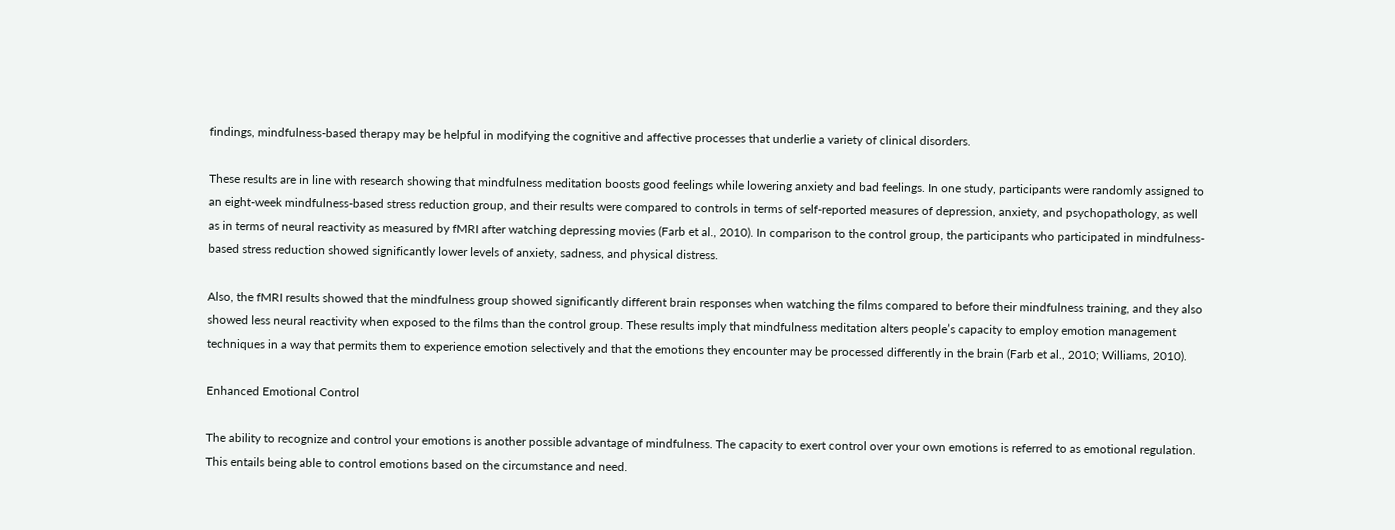findings, mindfulness-based therapy may be helpful in modifying the cognitive and affective processes that underlie a variety of clinical disorders.

These results are in line with research showing that mindfulness meditation boosts good feelings while lowering anxiety and bad feelings. In one study, participants were randomly assigned to an eight-week mindfulness-based stress reduction group, and their results were compared to controls in terms of self-reported measures of depression, anxiety, and psychopathology, as well as in terms of neural reactivity as measured by fMRI after watching depressing movies (Farb et al., 2010). In comparison to the control group, the participants who participated in mindfulness-based stress reduction showed significantly lower levels of anxiety, sadness, and physical distress.

Also, the fMRI results showed that the mindfulness group showed significantly different brain responses when watching the films compared to before their mindfulness training, and they also showed less neural reactivity when exposed to the films than the control group. These results imply that mindfulness meditation alters people’s capacity to employ emotion management techniques in a way that permits them to experience emotion selectively and that the emotions they encounter may be processed differently in the brain (Farb et al., 2010; Williams, 2010).

Enhanced Emotional Control

The ability to recognize and control your emotions is another possible advantage of mindfulness. The capacity to exert control over your own emotions is referred to as emotional regulation. This entails being able to control emotions based on the circumstance and need.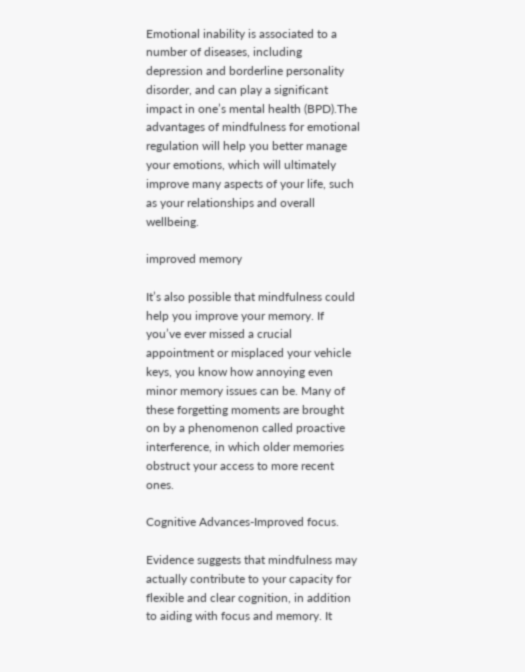Emotional inability is associated to a number of diseases, including depression and borderline personality disorder, and can play a significant impact in one’s mental health (BPD).The advantages of mindfulness for emotional regulation will help you better manage your emotions, which will ultimately improve many aspects of your life, such as your relationships and overall wellbeing.

improved memory

It’s also possible that mindfulness could help you improve your memory. If you’ve ever missed a crucial appointment or misplaced your vehicle keys, you know how annoying even minor memory issues can be. Many of these forgetting moments are brought on by a phenomenon called proactive interference, in which older memories obstruct your access to more recent ones.

Cognitive Advances-Improved focus.

Evidence suggests that mindfulness may actually contribute to your capacity for flexible and clear cognition, in addition to aiding with focus and memory. It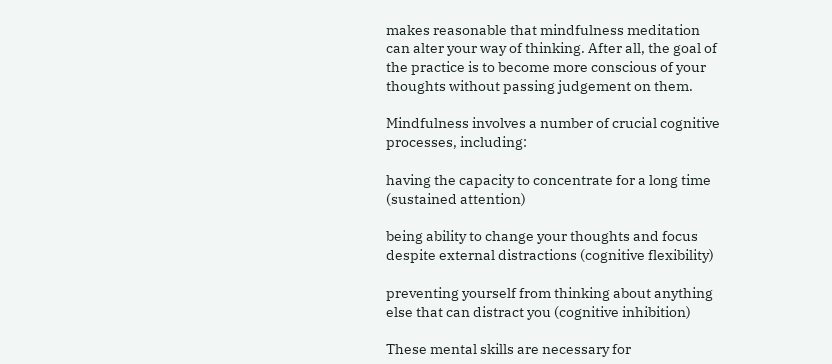makes reasonable that mindfulness meditation can alter your way of thinking. After all, the goal of the practice is to become more conscious of your thoughts without passing judgement on them.

Mindfulness involves a number of crucial cognitive processes, including:

having the capacity to concentrate for a long time (sustained attention)

being ability to change your thoughts and focus despite external distractions (cognitive flexibility)

preventing yourself from thinking about anything else that can distract you (cognitive inhibition)

These mental skills are necessary for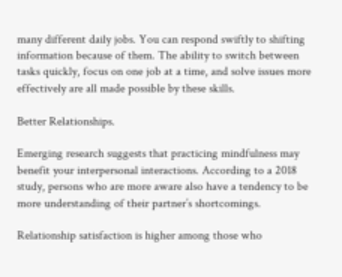many different daily jobs. You can respond swiftly to shifting information because of them. The ability to switch between tasks quickly, focus on one job at a time, and solve issues more effectively are all made possible by these skills.

Better Relationships.

Emerging research suggests that practicing mindfulness may benefit your interpersonal interactions. According to a 2018 study, persons who are more aware also have a tendency to be more understanding of their partner’s shortcomings.

Relationship satisfaction is higher among those who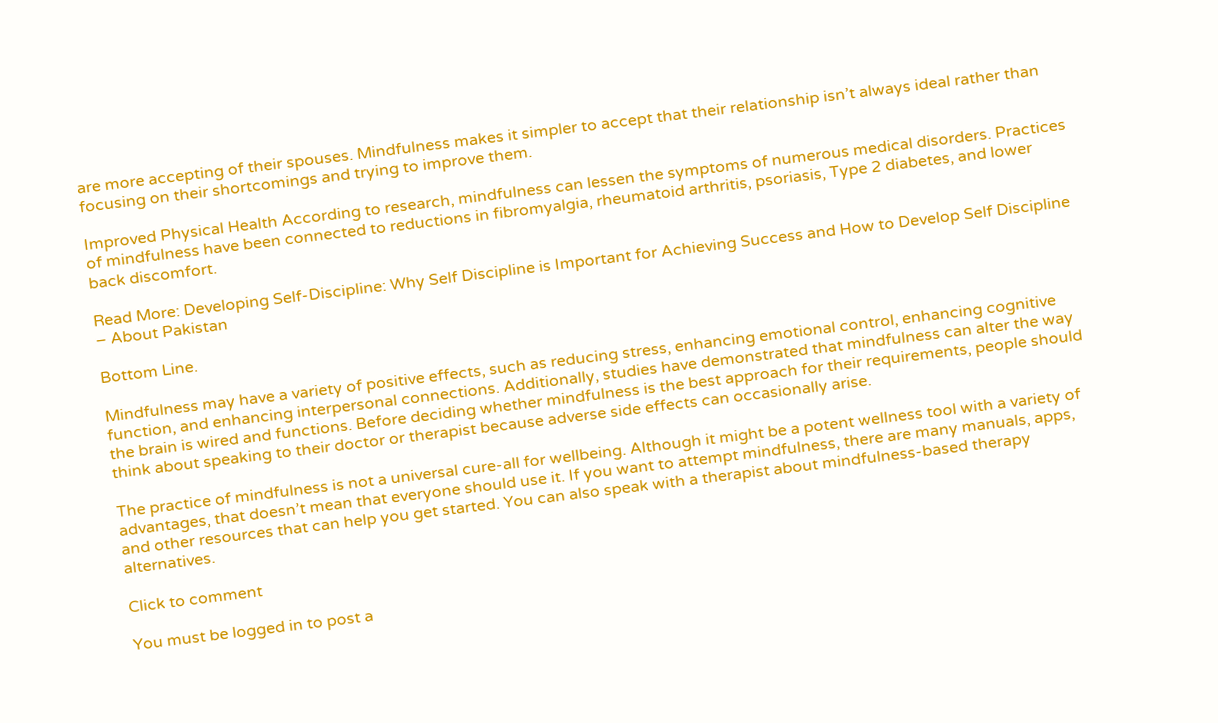are more accepting of their spouses. Mindfulness makes it simpler to accept that their relationship isn’t always ideal rather than focusing on their shortcomings and trying to improve them.

Improved Physical Health According to research, mindfulness can lessen the symptoms of numerous medical disorders. Practices of mindfulness have been connected to reductions in fibromyalgia, rheumatoid arthritis, psoriasis, Type 2 diabetes, and lower back discomfort.

Read More: Developing Self-Discipline: Why Self Discipline is Important for Achieving Success and How to Develop Self Discipline – About Pakistan

Bottom Line.

Mindfulness may have a variety of positive effects, such as reducing stress, enhancing emotional control, enhancing cognitive function, and enhancing interpersonal connections. Additionally, studies have demonstrated that mindfulness can alter the way the brain is wired and functions. Before deciding whether mindfulness is the best approach for their requirements, people should think about speaking to their doctor or therapist because adverse side effects can occasionally arise.

The practice of mindfulness is not a universal cure-all for wellbeing. Although it might be a potent wellness tool with a variety of advantages, that doesn’t mean that everyone should use it. If you want to attempt mindfulness, there are many manuals, apps, and other resources that can help you get started. You can also speak with a therapist about mindfulness-based therapy alternatives.

Click to comment

You must be logged in to post a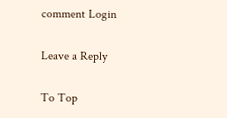comment Login

Leave a Reply

To Top